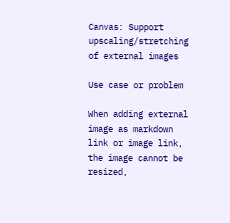Canvas: Support upscaling/stretching of external images

Use case or problem

When adding external image as markdown link or image link, the image cannot be resized,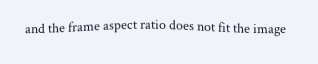and the frame aspect ratio does not fit the image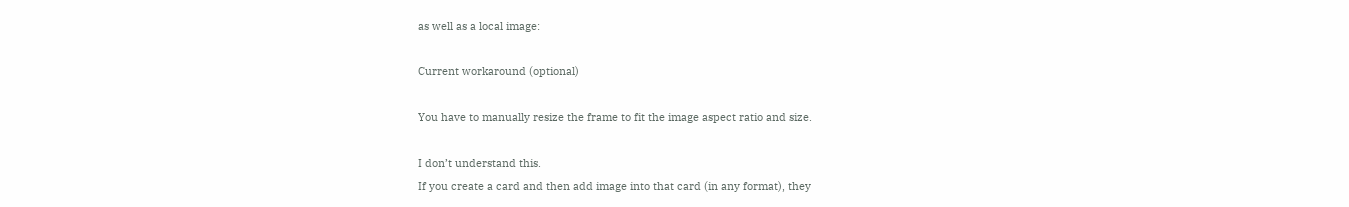as well as a local image:

Current workaround (optional)

You have to manually resize the frame to fit the image aspect ratio and size.

I don’t understand this.
If you create a card and then add image into that card (in any format), they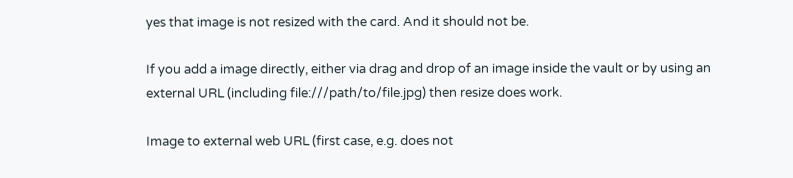yes that image is not resized with the card. And it should not be.

If you add a image directly, either via drag and drop of an image inside the vault or by using an external URL (including file:///path/to/file.jpg) then resize does work.

Image to external web URL (first case, e.g. does not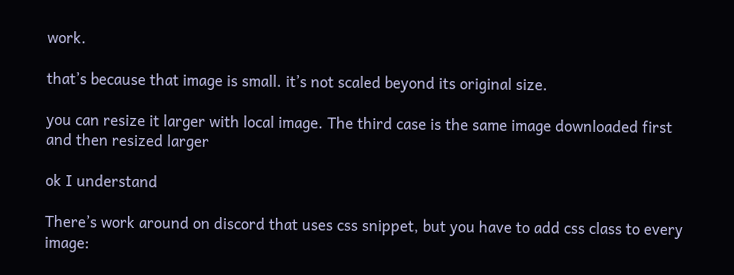work.

that’s because that image is small. it’s not scaled beyond its original size.

you can resize it larger with local image. The third case is the same image downloaded first and then resized larger

ok I understand

There’s work around on discord that uses css snippet, but you have to add css class to every image: